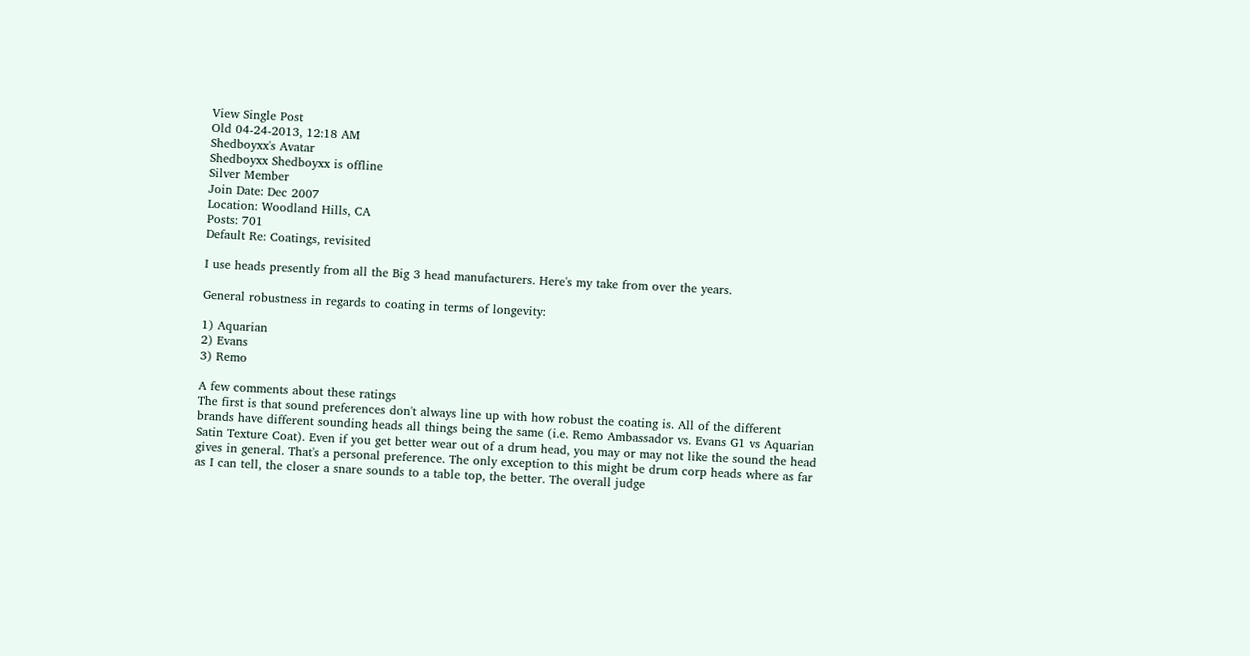View Single Post
Old 04-24-2013, 12:18 AM
Shedboyxx's Avatar
Shedboyxx Shedboyxx is offline
Silver Member
Join Date: Dec 2007
Location: Woodland Hills, CA
Posts: 701
Default Re: Coatings, revisited

I use heads presently from all the Big 3 head manufacturers. Here's my take from over the years.

General robustness in regards to coating in terms of longevity:

1) Aquarian
2) Evans
3) Remo

A few comments about these ratings
The first is that sound preferences don't always line up with how robust the coating is. All of the different brands have different sounding heads all things being the same (i.e. Remo Ambassador vs. Evans G1 vs Aquarian Satin Texture Coat). Even if you get better wear out of a drum head, you may or may not like the sound the head gives in general. That's a personal preference. The only exception to this might be drum corp heads where as far as I can tell, the closer a snare sounds to a table top, the better. The overall judge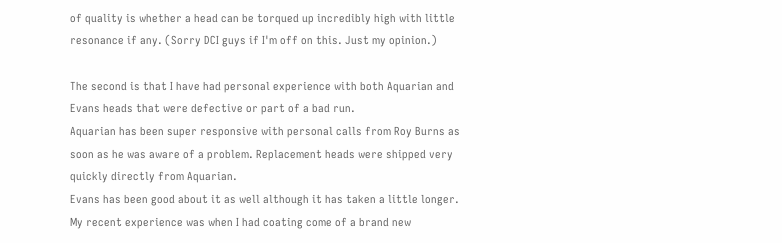of quality is whether a head can be torqued up incredibly high with little resonance if any. (Sorry DCI guys if I'm off on this. Just my opinion.)

The second is that I have had personal experience with both Aquarian and Evans heads that were defective or part of a bad run.
Aquarian has been super responsive with personal calls from Roy Burns as soon as he was aware of a problem. Replacement heads were shipped very quickly directly from Aquarian.
Evans has been good about it as well although it has taken a little longer. My recent experience was when I had coating come of a brand new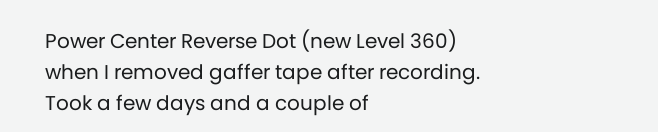Power Center Reverse Dot (new Level 360) when I removed gaffer tape after recording. Took a few days and a couple of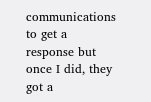communications to get a response but once I did, they got a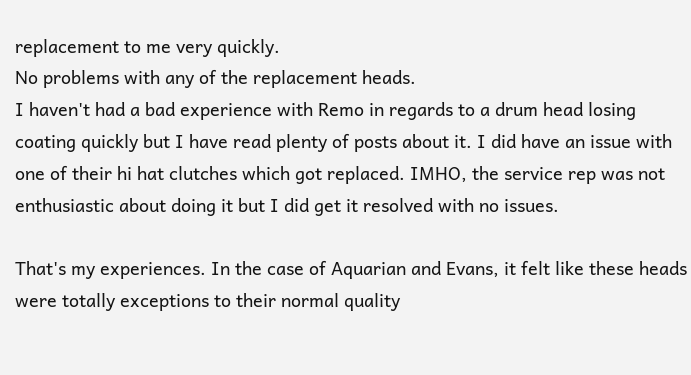replacement to me very quickly.
No problems with any of the replacement heads.
I haven't had a bad experience with Remo in regards to a drum head losing coating quickly but I have read plenty of posts about it. I did have an issue with one of their hi hat clutches which got replaced. IMHO, the service rep was not enthusiastic about doing it but I did get it resolved with no issues.

That's my experiences. In the case of Aquarian and Evans, it felt like these heads were totally exceptions to their normal quality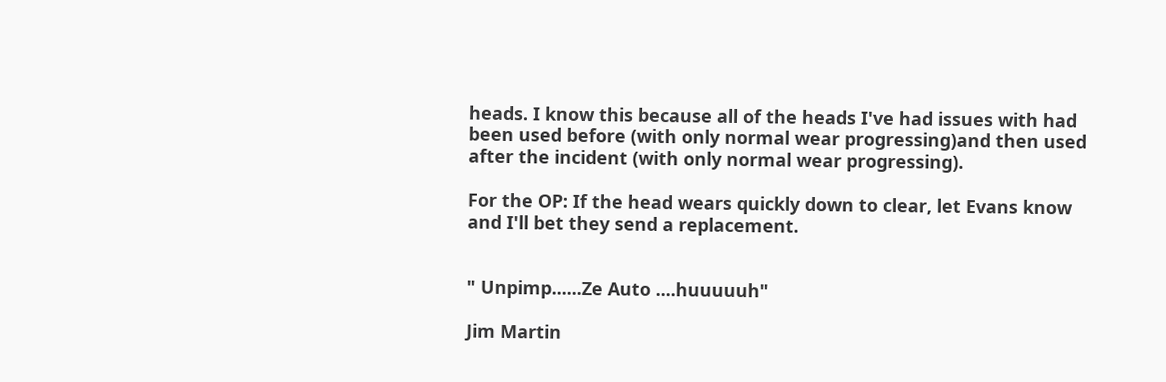heads. I know this because all of the heads I've had issues with had been used before (with only normal wear progressing)and then used after the incident (with only normal wear progressing).

For the OP: If the head wears quickly down to clear, let Evans know and I'll bet they send a replacement.


" Unpimp......Ze Auto ....huuuuuh"

Jim Martin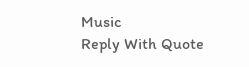Music
Reply With Quote